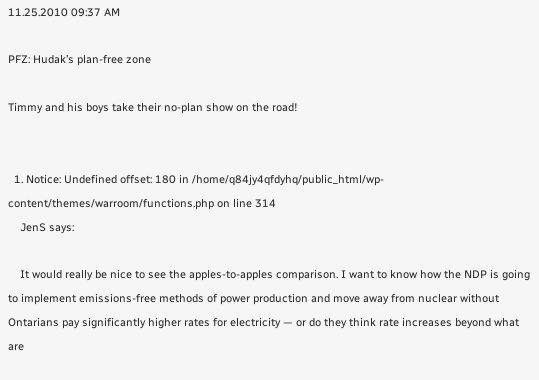11.25.2010 09:37 AM

PFZ: Hudak’s plan-free zone

Timmy and his boys take their no-plan show on the road!


  1. Notice: Undefined offset: 180 in /home/q84jy4qfdyhq/public_html/wp-content/themes/warroom/functions.php on line 314
    JenS says:

    It would really be nice to see the apples-to-apples comparison. I want to know how the NDP is going to implement emissions-free methods of power production and move away from nuclear without Ontarians pay significantly higher rates for electricity — or do they think rate increases beyond what are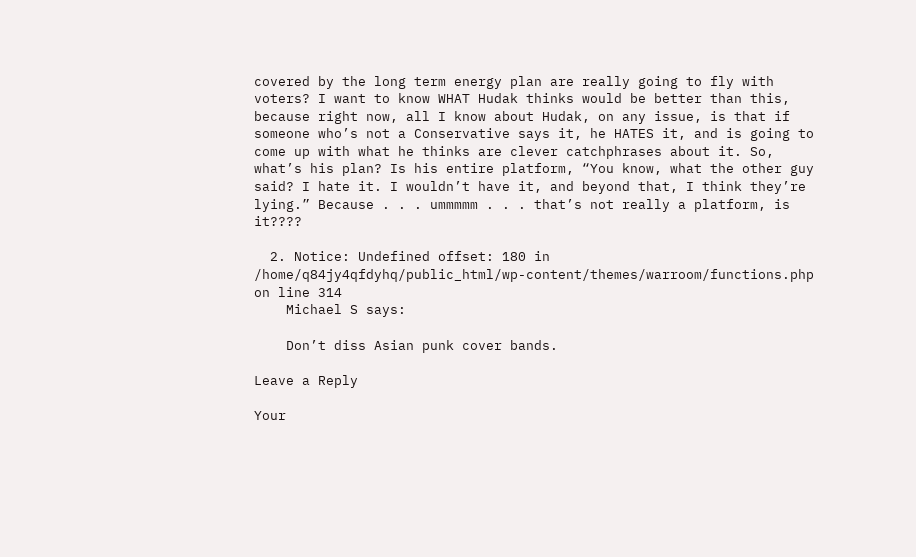covered by the long term energy plan are really going to fly with voters? I want to know WHAT Hudak thinks would be better than this, because right now, all I know about Hudak, on any issue, is that if someone who’s not a Conservative says it, he HATES it, and is going to come up with what he thinks are clever catchphrases about it. So, what’s his plan? Is his entire platform, “You know, what the other guy said? I hate it. I wouldn’t have it, and beyond that, I think they’re lying.” Because . . . ummmmm . . . that’s not really a platform, is it????

  2. Notice: Undefined offset: 180 in /home/q84jy4qfdyhq/public_html/wp-content/themes/warroom/functions.php on line 314
    Michael S says:

    Don’t diss Asian punk cover bands.

Leave a Reply

Your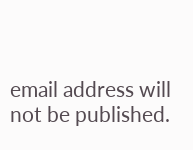email address will not be published.